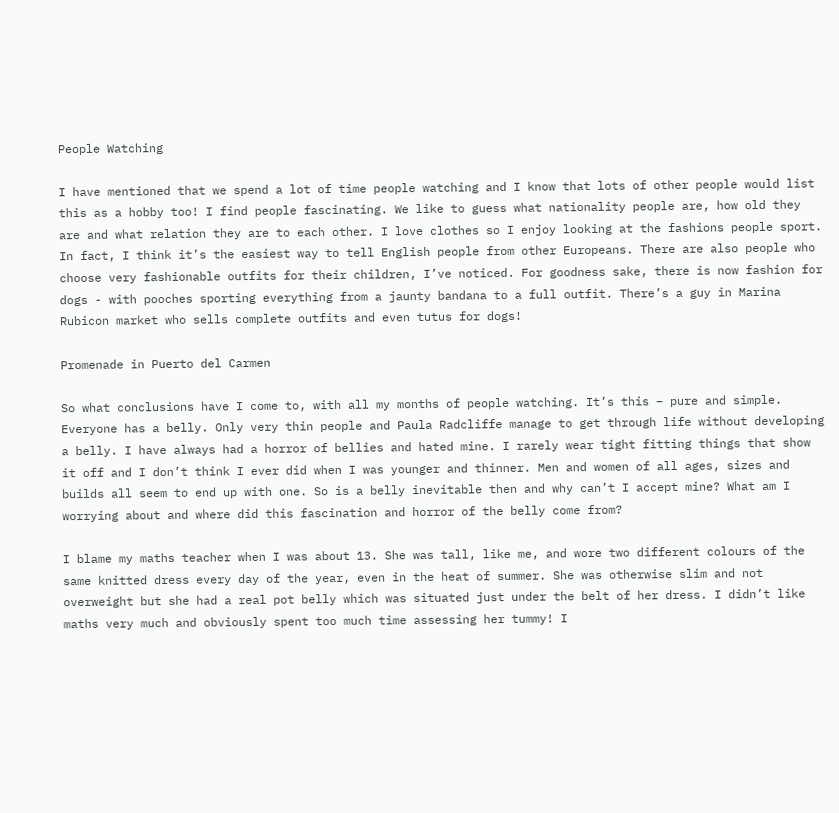People Watching

I have mentioned that we spend a lot of time people watching and I know that lots of other people would list this as a hobby too! I find people fascinating. We like to guess what nationality people are, how old they are and what relation they are to each other. I love clothes so I enjoy looking at the fashions people sport. In fact, I think it’s the easiest way to tell English people from other Europeans. There are also people who choose very fashionable outfits for their children, I’ve noticed. For goodness sake, there is now fashion for dogs - with pooches sporting everything from a jaunty bandana to a full outfit. There’s a guy in Marina Rubicon market who sells complete outfits and even tutus for dogs!

Promenade in Puerto del Carmen

So what conclusions have I come to, with all my months of people watching. It’s this – pure and simple. Everyone has a belly. Only very thin people and Paula Radcliffe manage to get through life without developing a belly. I have always had a horror of bellies and hated mine. I rarely wear tight fitting things that show it off and I don’t think I ever did when I was younger and thinner. Men and women of all ages, sizes and builds all seem to end up with one. So is a belly inevitable then and why can’t I accept mine? What am I worrying about and where did this fascination and horror of the belly come from?

I blame my maths teacher when I was about 13. She was tall, like me, and wore two different colours of the same knitted dress every day of the year, even in the heat of summer. She was otherwise slim and not overweight but she had a real pot belly which was situated just under the belt of her dress. I didn’t like maths very much and obviously spent too much time assessing her tummy! I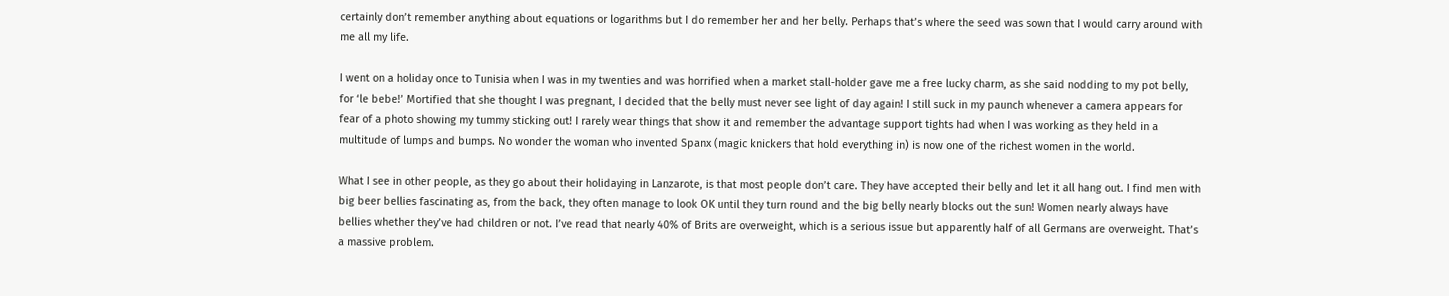certainly don’t remember anything about equations or logarithms but I do remember her and her belly. Perhaps that’s where the seed was sown that I would carry around with me all my life.

I went on a holiday once to Tunisia when I was in my twenties and was horrified when a market stall-holder gave me a free lucky charm, as she said nodding to my pot belly, for ‘le bebe!’ Mortified that she thought I was pregnant, I decided that the belly must never see light of day again! I still suck in my paunch whenever a camera appears for fear of a photo showing my tummy sticking out! I rarely wear things that show it and remember the advantage support tights had when I was working as they held in a multitude of lumps and bumps. No wonder the woman who invented Spanx (magic knickers that hold everything in) is now one of the richest women in the world.

What I see in other people, as they go about their holidaying in Lanzarote, is that most people don’t care. They have accepted their belly and let it all hang out. I find men with big beer bellies fascinating as, from the back, they often manage to look OK until they turn round and the big belly nearly blocks out the sun! Women nearly always have bellies whether they’ve had children or not. I’ve read that nearly 40% of Brits are overweight, which is a serious issue but apparently half of all Germans are overweight. That’s a massive problem.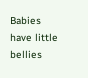Babies have little bellies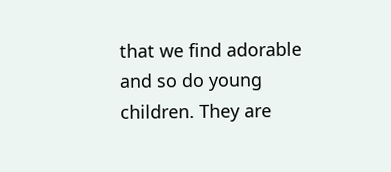that we find adorable and so do young children. They are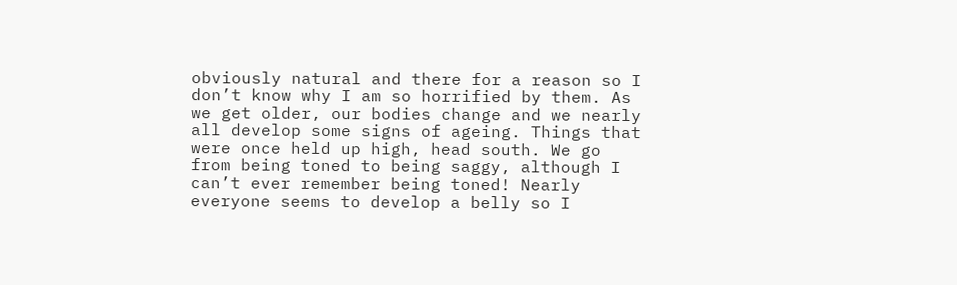obviously natural and there for a reason so I don’t know why I am so horrified by them. As we get older, our bodies change and we nearly all develop some signs of ageing. Things that were once held up high, head south. We go from being toned to being saggy, although I can’t ever remember being toned! Nearly everyone seems to develop a belly so I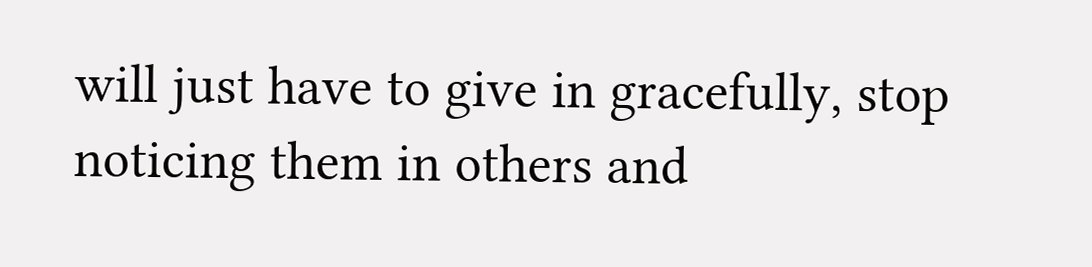will just have to give in gracefully, stop noticing them in others and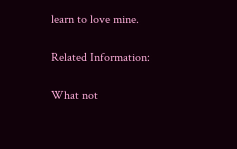learn to love mine.

Related Information:

What not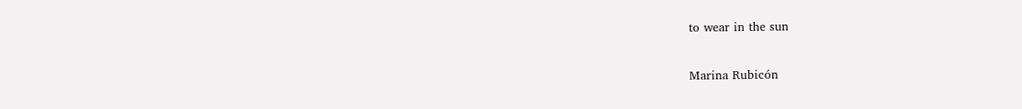to wear in the sun

Marina Rubicón